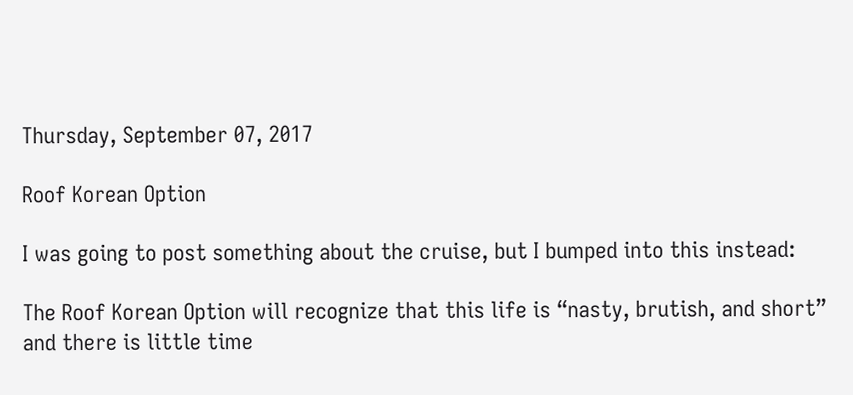Thursday, September 07, 2017

Roof Korean Option

I was going to post something about the cruise, but I bumped into this instead:

The Roof Korean Option will recognize that this life is “nasty, brutish, and short” and there is little time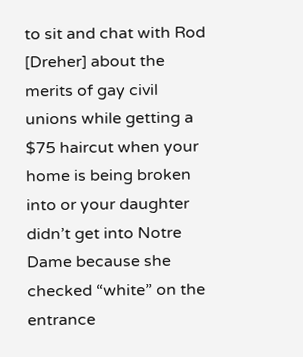to sit and chat with Rod [Dreher] about the merits of gay civil unions while getting a $75 haircut when your home is being broken into or your daughter didn’t get into Notre Dame because she checked “white” on the entrance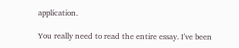application.

You really need to read the entire essay. I've been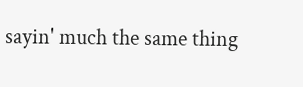sayin' much the same thing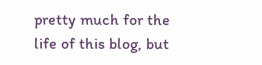pretty much for the life of this blog, but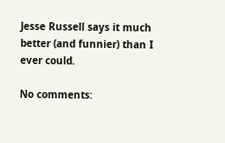Jesse Russell says it much better (and funnier) than I ever could.

No comments: